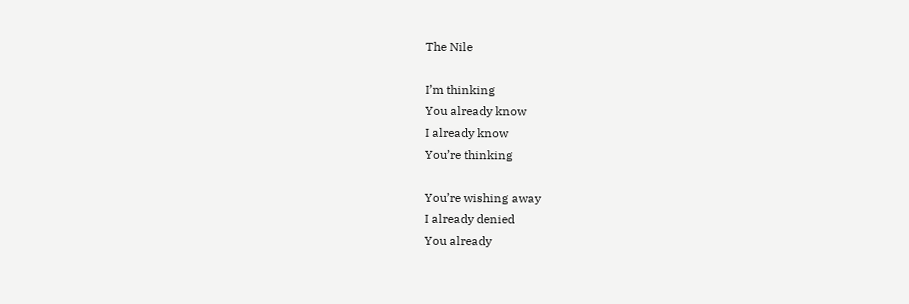The Nile

I’m thinking
You already know
I already know
You’re thinking

You’re wishing away
I already denied
You already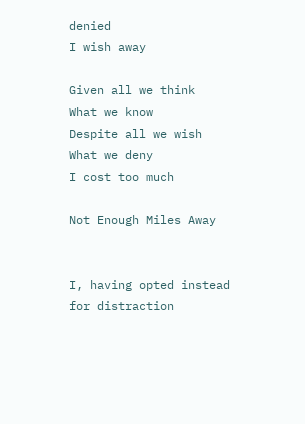denied
I wish away

Given all we think
What we know
Despite all we wish
What we deny
I cost too much

Not Enough Miles Away


I, having opted instead for distraction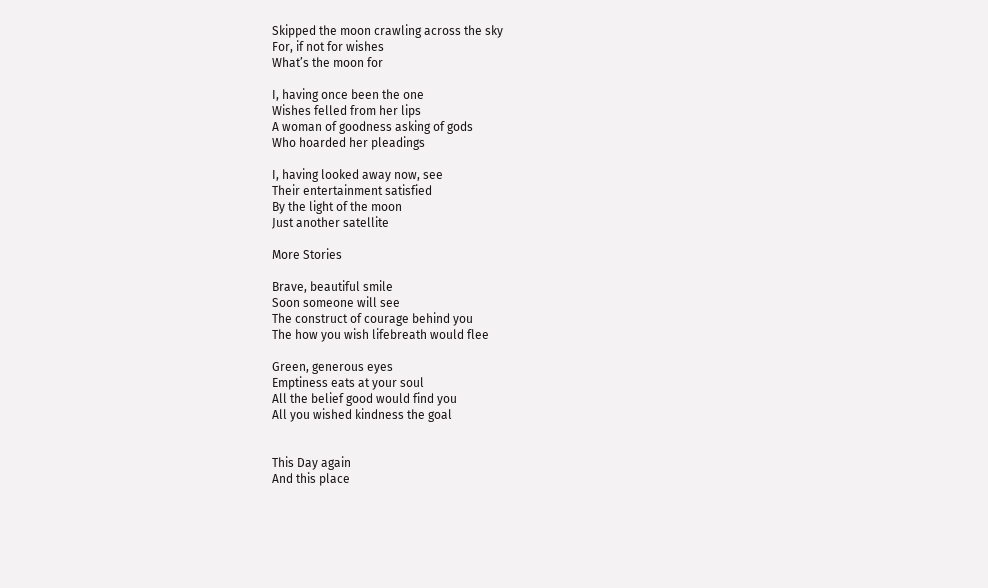Skipped the moon crawling across the sky
For, if not for wishes
What’s the moon for

I, having once been the one
Wishes felled from her lips
A woman of goodness asking of gods
Who hoarded her pleadings

I, having looked away now, see
Their entertainment satisfied
By the light of the moon
Just another satellite

More Stories

Brave, beautiful smile
Soon someone will see
The construct of courage behind you
The how you wish lifebreath would flee

Green, generous eyes
Emptiness eats at your soul
All the belief good would find you
All you wished kindness the goal


This Day again
And this place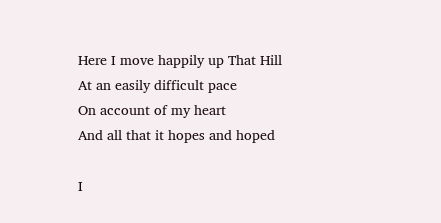Here I move happily up That Hill
At an easily difficult pace
On account of my heart
And all that it hopes and hoped

I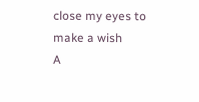close my eyes to make a wish
A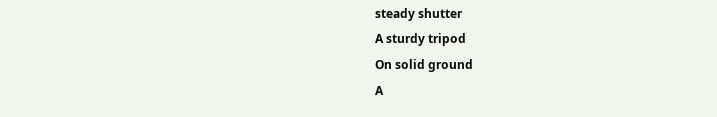steady shutter
A sturdy tripod
On solid ground
A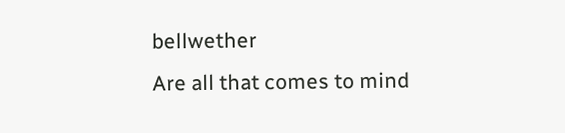bellwether
Are all that comes to mind